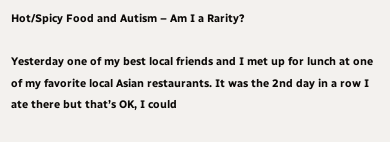Hot/Spicy Food and Autism – Am I a Rarity?

Yesterday one of my best local friends and I met up for lunch at one of my favorite local Asian restaurants. It was the 2nd day in a row I ate there but that’s OK, I could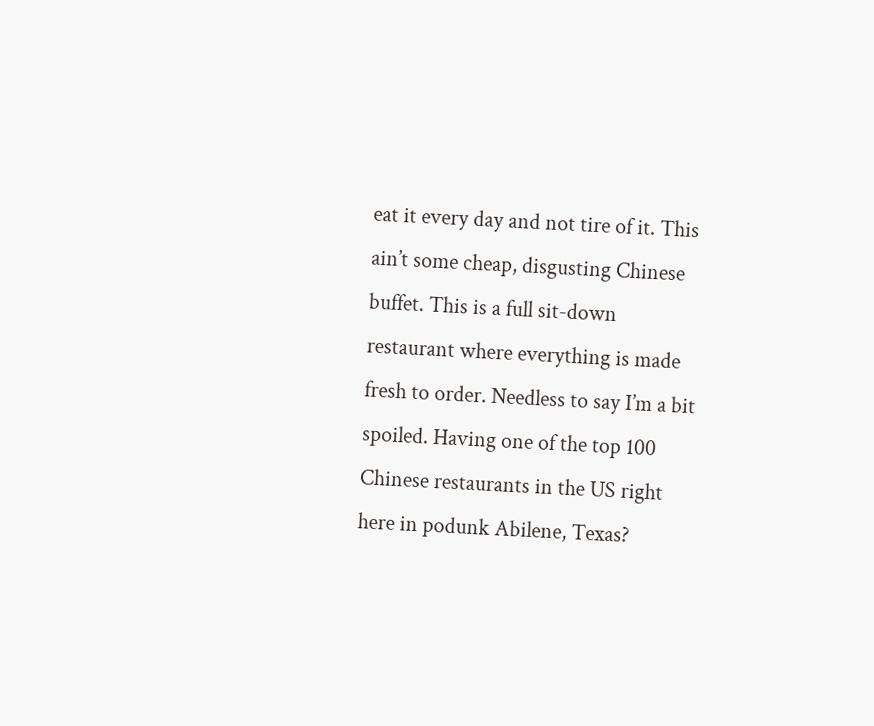eat it every day and not tire of it. This ain’t some cheap, disgusting Chinese buffet. This is a full sit-down restaurant where everything is made fresh to order. Needless to say I’m a bit spoiled. Having one of the top 100 Chinese restaurants in the US right here in podunk Abilene, Texas?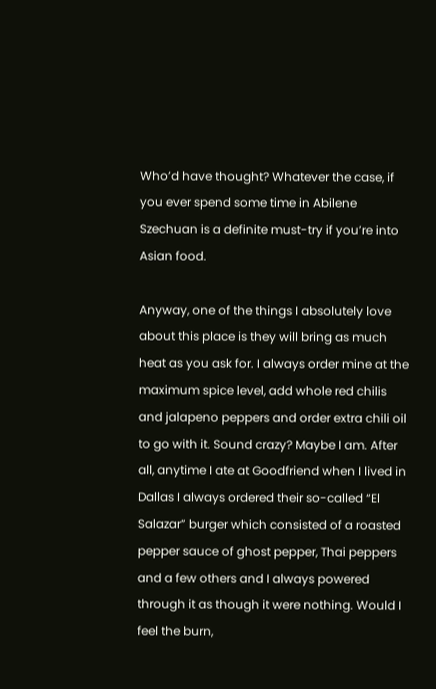Who’d have thought? Whatever the case, if you ever spend some time in Abilene Szechuan is a definite must-try if you’re into Asian food.

Anyway, one of the things I absolutely love about this place is they will bring as much heat as you ask for. I always order mine at the maximum spice level, add whole red chilis and jalapeno peppers and order extra chili oil to go with it. Sound crazy? Maybe I am. After all, anytime I ate at Goodfriend when I lived in Dallas I always ordered their so-called “El Salazar” burger which consisted of a roasted pepper sauce of ghost pepper, Thai peppers and a few others and I always powered through it as though it were nothing. Would I feel the burn,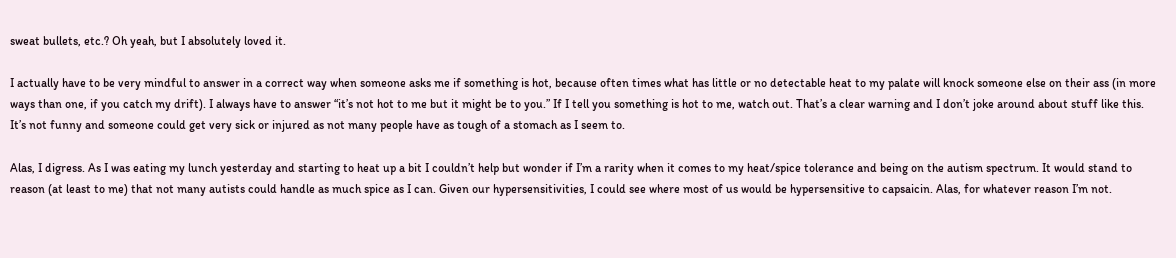sweat bullets, etc.? Oh yeah, but I absolutely loved it.

I actually have to be very mindful to answer in a correct way when someone asks me if something is hot, because often times what has little or no detectable heat to my palate will knock someone else on their ass (in more ways than one, if you catch my drift). I always have to answer “it’s not hot to me but it might be to you.” If I tell you something is hot to me, watch out. That’s a clear warning and I don’t joke around about stuff like this. It’s not funny and someone could get very sick or injured as not many people have as tough of a stomach as I seem to.

Alas, I digress. As I was eating my lunch yesterday and starting to heat up a bit I couldn’t help but wonder if I’m a rarity when it comes to my heat/spice tolerance and being on the autism spectrum. It would stand to reason (at least to me) that not many autists could handle as much spice as I can. Given our hypersensitivities, I could see where most of us would be hypersensitive to capsaicin. Alas, for whatever reason I’m not.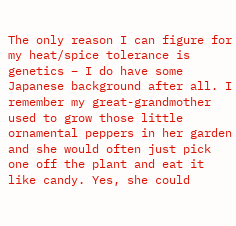The only reason I can figure for my heat/spice tolerance is genetics – I do have some Japanese background after all. I remember my great-grandmother used to grow those little ornamental peppers in her garden and she would often just pick one off the plant and eat it like candy. Yes, she could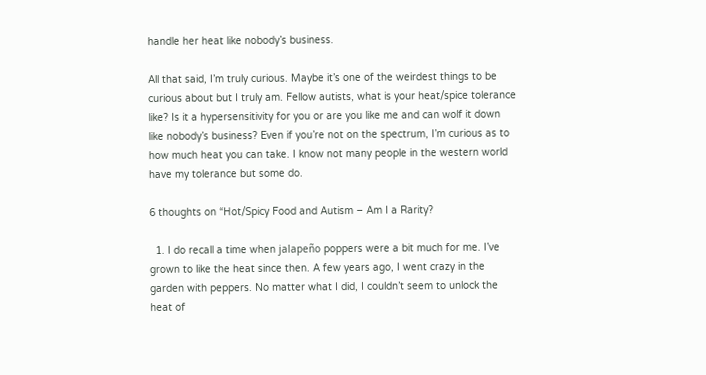handle her heat like nobody’s business.

All that said, I’m truly curious. Maybe it’s one of the weirdest things to be curious about but I truly am. Fellow autists, what is your heat/spice tolerance like? Is it a hypersensitivity for you or are you like me and can wolf it down like nobody’s business? Even if you’re not on the spectrum, I’m curious as to how much heat you can take. I know not many people in the western world have my tolerance but some do.

6 thoughts on “Hot/Spicy Food and Autism – Am I a Rarity?

  1. I do recall a time when jalapeño poppers were a bit much for me. I’ve grown to like the heat since then. A few years ago, I went crazy in the garden with peppers. No matter what I did, I couldn’t seem to unlock the heat of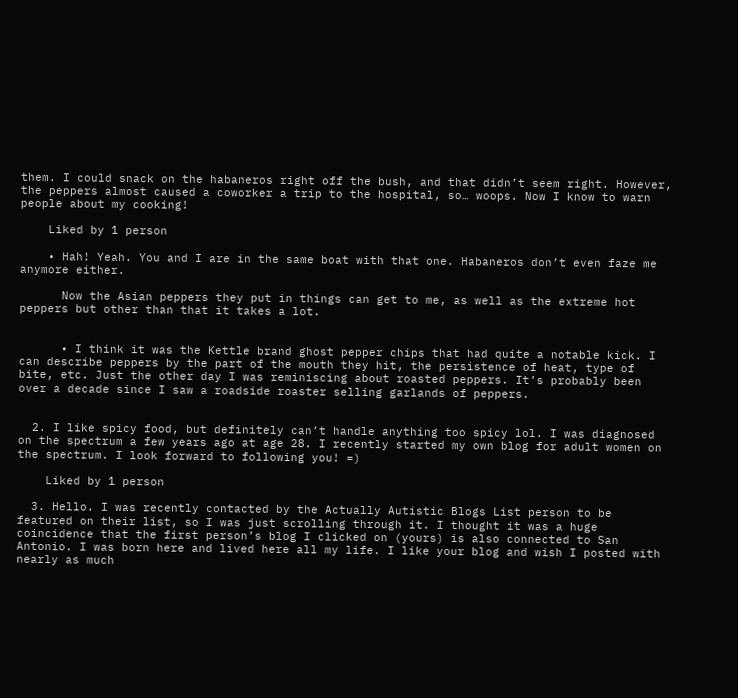them. I could snack on the habaneros right off the bush, and that didn’t seem right. However, the peppers almost caused a coworker a trip to the hospital, so… woops. Now I know to warn people about my cooking!

    Liked by 1 person

    • Hah! Yeah. You and I are in the same boat with that one. Habaneros don’t even faze me anymore either.

      Now the Asian peppers they put in things can get to me, as well as the extreme hot peppers but other than that it takes a lot.


      • I think it was the Kettle brand ghost pepper chips that had quite a notable kick. I can describe peppers by the part of the mouth they hit, the persistence of heat, type of bite, etc. Just the other day I was reminiscing about roasted peppers. It’s probably been over a decade since I saw a roadside roaster selling garlands of peppers.


  2. I like spicy food, but definitely can’t handle anything too spicy lol. I was diagnosed on the spectrum a few years ago at age 28. I recently started my own blog for adult women on the spectrum. I look forward to following you! =)

    Liked by 1 person

  3. Hello. I was recently contacted by the Actually Autistic Blogs List person to be featured on their list, so I was just scrolling through it. I thought it was a huge coincidence that the first person’s blog I clicked on (yours) is also connected to San Antonio. I was born here and lived here all my life. I like your blog and wish I posted with nearly as much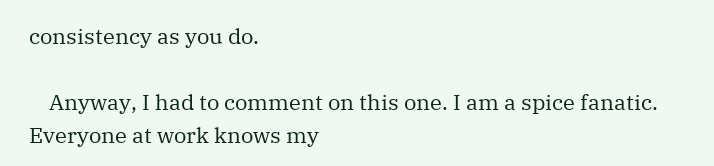consistency as you do.

    Anyway, I had to comment on this one. I am a spice fanatic. Everyone at work knows my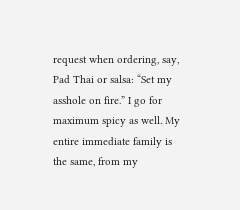request when ordering, say, Pad Thai or salsa: “Set my asshole on fire.” I go for maximum spicy as well. My entire immediate family is the same, from my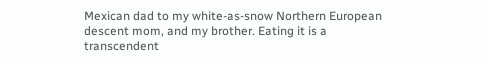Mexican dad to my white-as-snow Northern European descent mom, and my brother. Eating it is a transcendent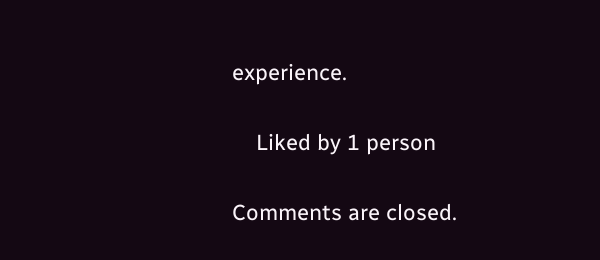experience.

    Liked by 1 person

Comments are closed.